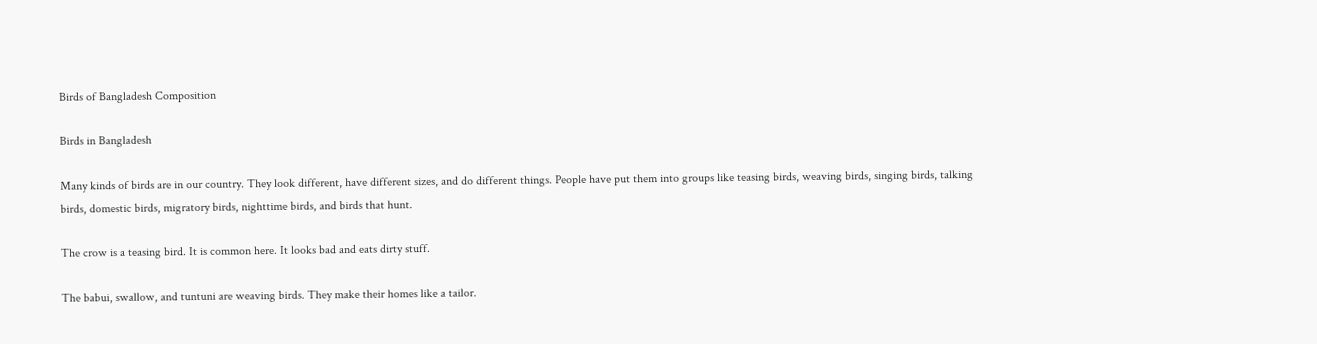Birds of Bangladesh Composition

Birds in Bangladesh

Many kinds of birds are in our country. They look different, have different sizes, and do different things. People have put them into groups like teasing birds, weaving birds, singing birds, talking birds, domestic birds, migratory birds, nighttime birds, and birds that hunt.

The crow is a teasing bird. It is common here. It looks bad and eats dirty stuff.

The babui, swallow, and tuntuni are weaving birds. They make their homes like a tailor.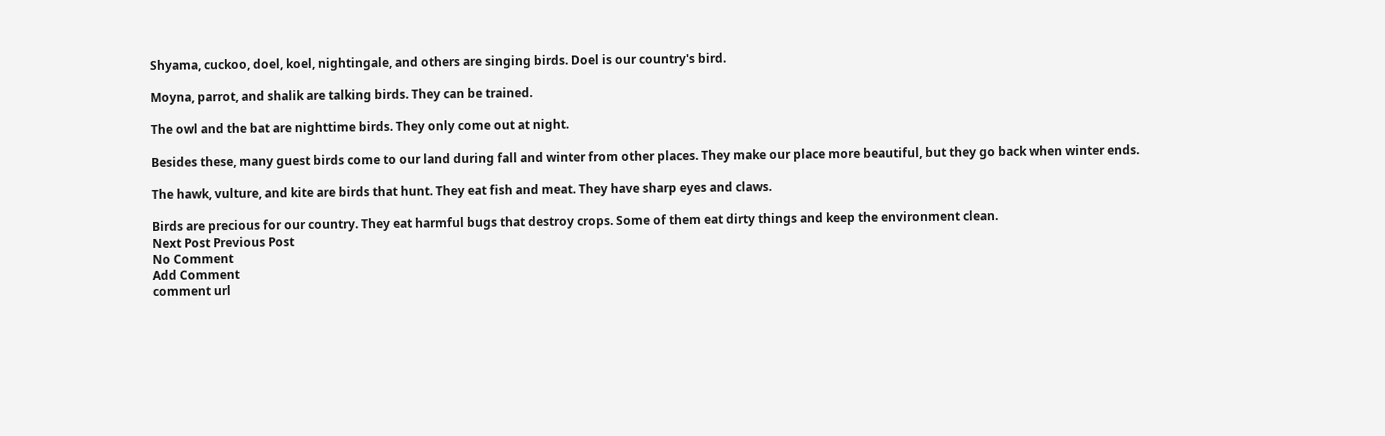Shyama, cuckoo, doel, koel, nightingale, and others are singing birds. Doel is our country's bird.

Moyna, parrot, and shalik are talking birds. They can be trained.

The owl and the bat are nighttime birds. They only come out at night.

Besides these, many guest birds come to our land during fall and winter from other places. They make our place more beautiful, but they go back when winter ends.

The hawk, vulture, and kite are birds that hunt. They eat fish and meat. They have sharp eyes and claws.

Birds are precious for our country. They eat harmful bugs that destroy crops. Some of them eat dirty things and keep the environment clean.
Next Post Previous Post
No Comment
Add Comment
comment url